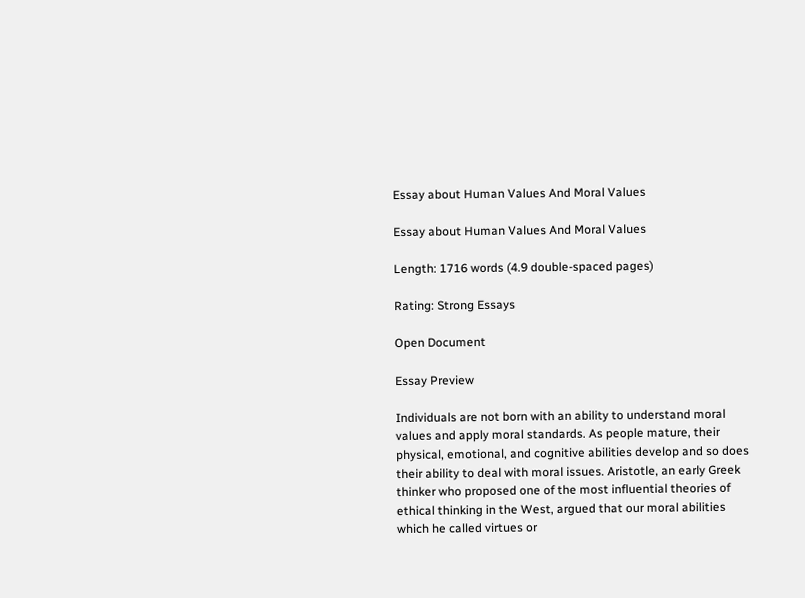Essay about Human Values And Moral Values

Essay about Human Values And Moral Values

Length: 1716 words (4.9 double-spaced pages)

Rating: Strong Essays

Open Document

Essay Preview

Individuals are not born with an ability to understand moral values and apply moral standards. As people mature, their physical, emotional, and cognitive abilities develop and so does their ability to deal with moral issues. Aristotle, an early Greek thinker who proposed one of the most influential theories of ethical thinking in the West, argued that our moral abilities which he called virtues or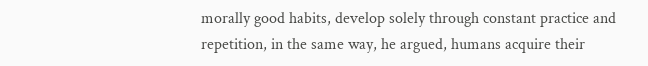morally good habits, develop solely through constant practice and repetition, in the same way, he argued, humans acquire their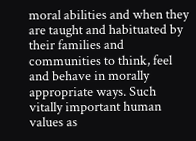moral abilities and when they are taught and habituated by their families and communities to think, feel and behave in morally appropriate ways. Such vitally important human values as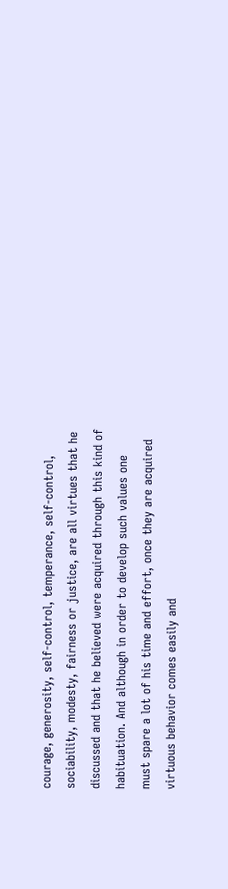courage, generosity, self-control, temperance, self-control, sociability, modesty, fairness or justice, are all virtues that he discussed and that he believed were acquired through this kind of habituation. And although in order to develop such values one must spare a lot of his time and effort, once they are acquired virtuous behavior comes easily and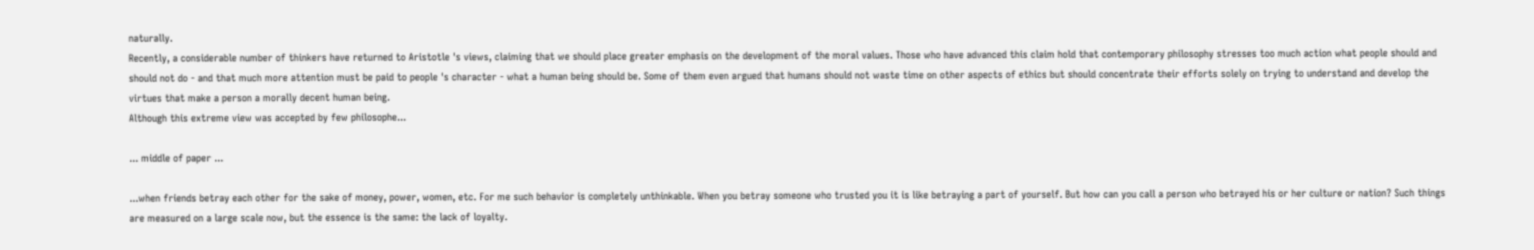naturally.
Recently, a considerable number of thinkers have returned to Aristotle 's views, claiming that we should place greater emphasis on the development of the moral values. Those who have advanced this claim hold that contemporary philosophy stresses too much action what people should and should not do - and that much more attention must be paid to people 's character - what a human being should be. Some of them even argued that humans should not waste time on other aspects of ethics but should concentrate their efforts solely on trying to understand and develop the virtues that make a person a morally decent human being.
Although this extreme view was accepted by few philosophe...

... middle of paper ...

...when friends betray each other for the sake of money, power, women, etc. For me such behavior is completely unthinkable. When you betray someone who trusted you it is like betraying a part of yourself. But how can you call a person who betrayed his or her culture or nation? Such things are measured on a large scale now, but the essence is the same: the lack of loyalty.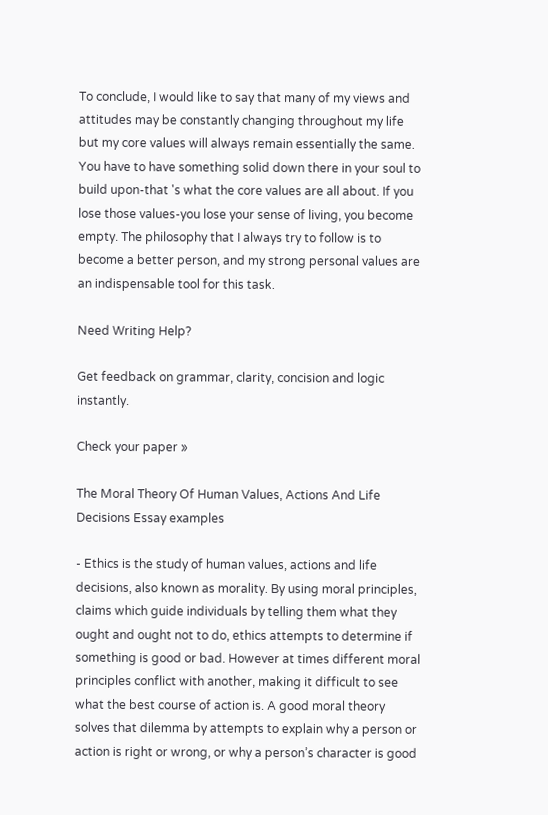To conclude, I would like to say that many of my views and attitudes may be constantly changing throughout my life but my core values will always remain essentially the same. You have to have something solid down there in your soul to build upon-that 's what the core values are all about. If you lose those values-you lose your sense of living, you become empty. The philosophy that I always try to follow is to become a better person, and my strong personal values are an indispensable tool for this task.

Need Writing Help?

Get feedback on grammar, clarity, concision and logic instantly.

Check your paper »

The Moral Theory Of Human Values, Actions And Life Decisions Essay examples

- Ethics is the study of human values, actions and life decisions, also known as morality. By using moral principles, claims which guide individuals by telling them what they ought and ought not to do, ethics attempts to determine if something is good or bad. However at times different moral principles conflict with another, making it difficult to see what the best course of action is. A good moral theory solves that dilemma by attempts to explain why a person or action is right or wrong, or why a person’s character is good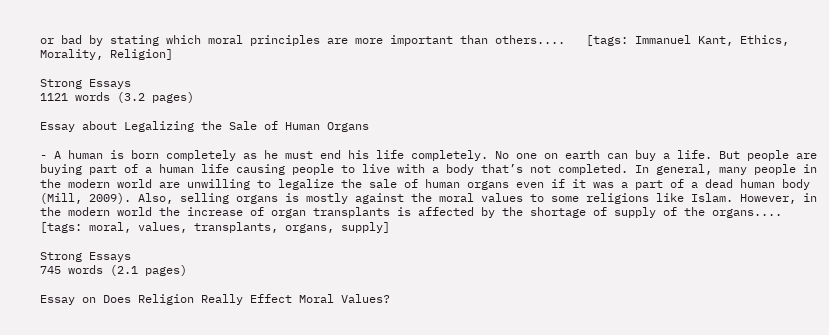or bad by stating which moral principles are more important than others....   [tags: Immanuel Kant, Ethics, Morality, Religion]

Strong Essays
1121 words (3.2 pages)

Essay about Legalizing the Sale of Human Organs

- A human is born completely as he must end his life completely. No one on earth can buy a life. But people are buying part of a human life causing people to live with a body that’s not completed. In general, many people in the modern world are unwilling to legalize the sale of human organs even if it was a part of a dead human body (Mill, 2009). Also, selling organs is mostly against the moral values to some religions like Islam. However, in the modern world the increase of organ transplants is affected by the shortage of supply of the organs....   [tags: moral, values, transplants, organs, supply]

Strong Essays
745 words (2.1 pages)

Essay on Does Religion Really Effect Moral Values?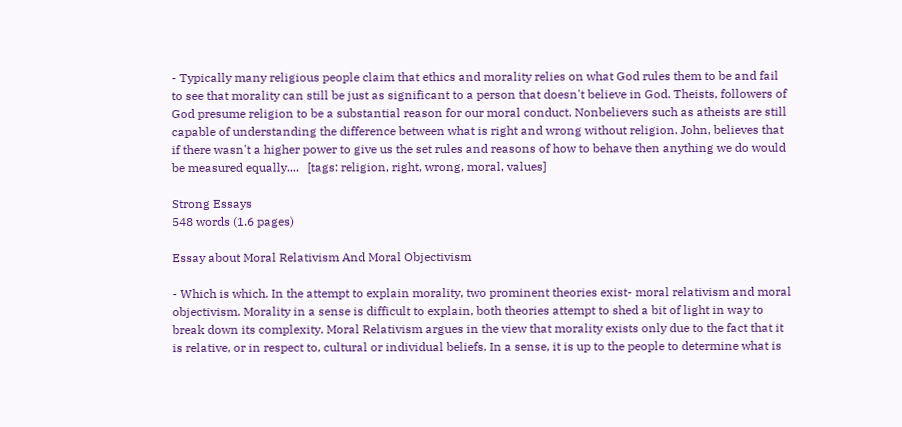- Typically many religious people claim that ethics and morality relies on what God rules them to be and fail to see that morality can still be just as significant to a person that doesn't believe in God. Theists, followers of God presume religion to be a substantial reason for our moral conduct. Nonbelievers such as atheists are still capable of understanding the difference between what is right and wrong without religion. John, believes that if there wasn't a higher power to give us the set rules and reasons of how to behave then anything we do would be measured equally....   [tags: religion, right, wrong, moral, values]

Strong Essays
548 words (1.6 pages)

Essay about Moral Relativism And Moral Objectivism

- Which is which. In the attempt to explain morality, two prominent theories exist- moral relativism and moral objectivism. Morality in a sense is difficult to explain, both theories attempt to shed a bit of light in way to break down its complexity. Moral Relativism argues in the view that morality exists only due to the fact that it is relative, or in respect to, cultural or individual beliefs. In a sense, it is up to the people to determine what is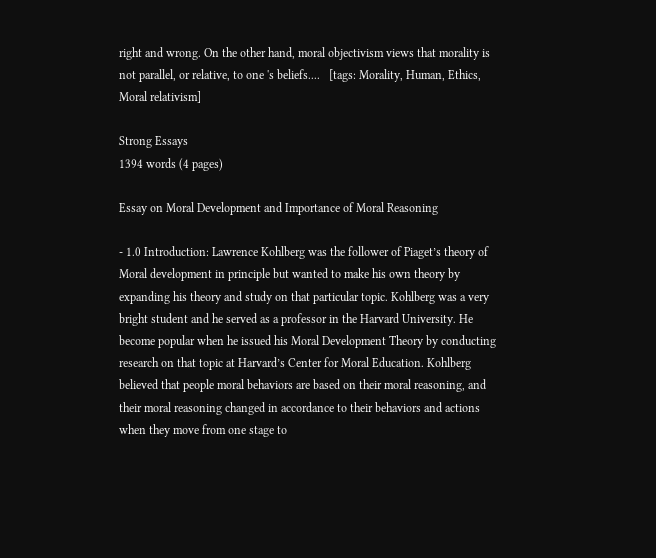right and wrong. On the other hand, moral objectivism views that morality is not parallel, or relative, to one 's beliefs....   [tags: Morality, Human, Ethics, Moral relativism]

Strong Essays
1394 words (4 pages)

Essay on Moral Development and Importance of Moral Reasoning

- 1.0 Introduction: Lawrence Kohlberg was the follower of Piaget’s theory of Moral development in principle but wanted to make his own theory by expanding his theory and study on that particular topic. Kohlberg was a very bright student and he served as a professor in the Harvard University. He become popular when he issued his Moral Development Theory by conducting research on that topic at Harvard’s Center for Moral Education. Kohlberg believed that people moral behaviors are based on their moral reasoning, and their moral reasoning changed in accordance to their behaviors and actions when they move from one stage to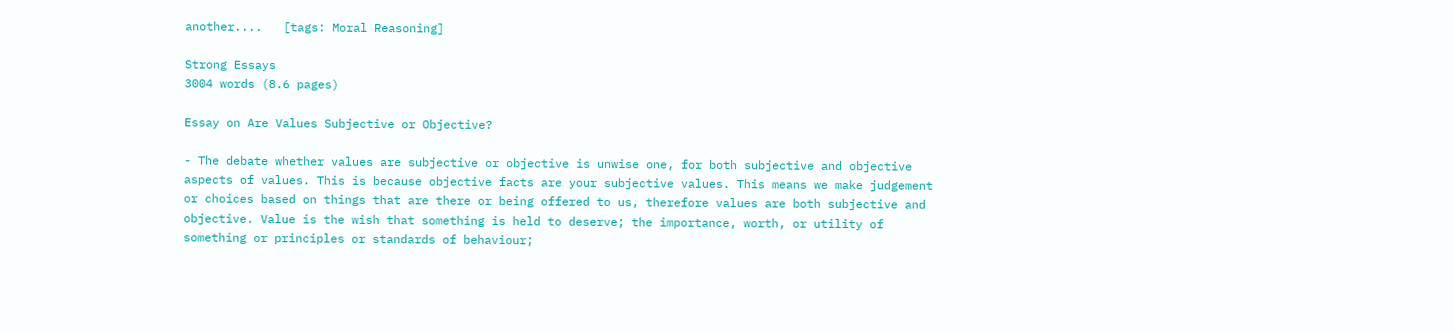another....   [tags: Moral Reasoning]

Strong Essays
3004 words (8.6 pages)

Essay on Are Values Subjective or Objective?

- The debate whether values are subjective or objective is unwise one, for both subjective and objective aspects of values. This is because objective facts are your subjective values. This means we make judgement or choices based on things that are there or being offered to us, therefore values are both subjective and objective. Value is the wish that something is held to deserve; the importance, worth, or utility of something or principles or standards of behaviour;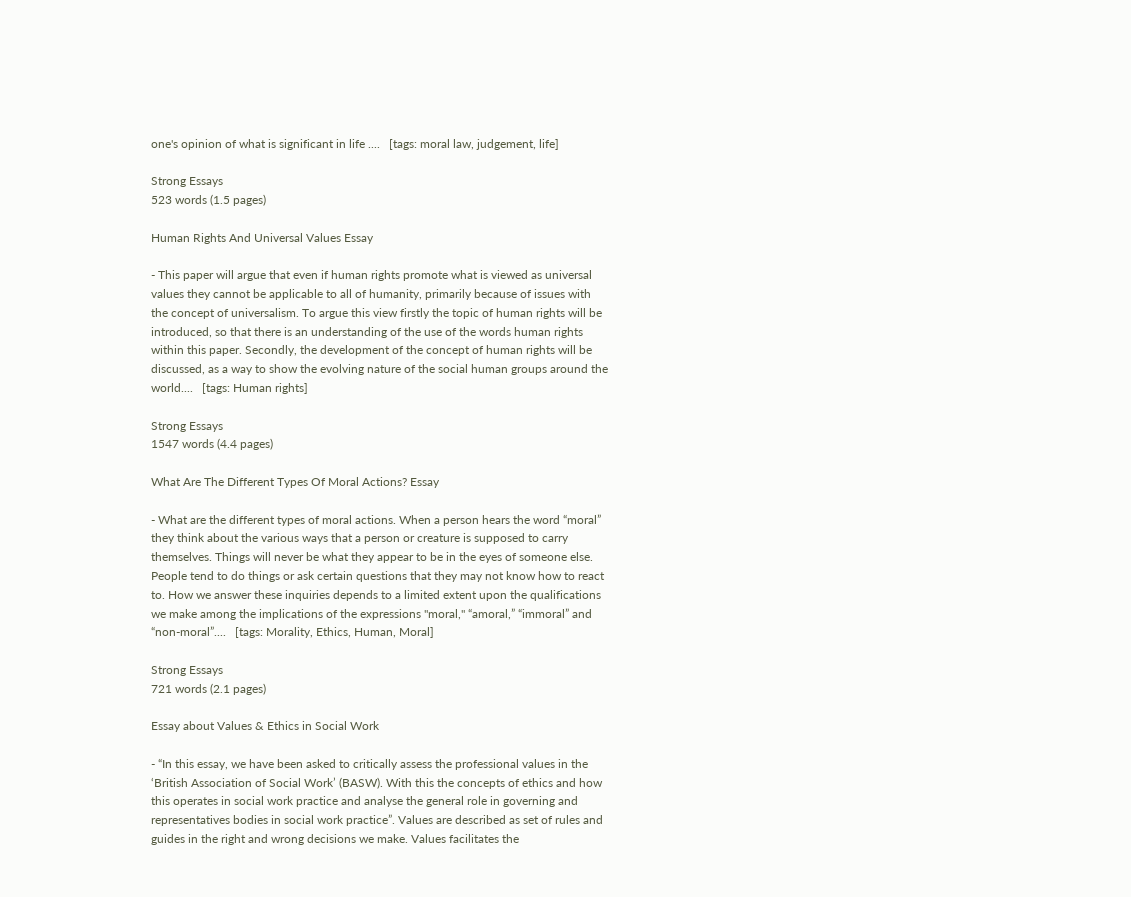one's opinion of what is significant in life ....   [tags: moral law, judgement, life]

Strong Essays
523 words (1.5 pages)

Human Rights And Universal Values Essay

- This paper will argue that even if human rights promote what is viewed as universal values they cannot be applicable to all of humanity, primarily because of issues with the concept of universalism. To argue this view firstly the topic of human rights will be introduced, so that there is an understanding of the use of the words human rights within this paper. Secondly, the development of the concept of human rights will be discussed, as a way to show the evolving nature of the social human groups around the world....   [tags: Human rights]

Strong Essays
1547 words (4.4 pages)

What Are The Different Types Of Moral Actions? Essay

- What are the different types of moral actions. When a person hears the word “moral” they think about the various ways that a person or creature is supposed to carry themselves. Things will never be what they appear to be in the eyes of someone else. People tend to do things or ask certain questions that they may not know how to react to. How we answer these inquiries depends to a limited extent upon the qualifications we make among the implications of the expressions "moral," “amoral,” “immoral” and “non-moral”....   [tags: Morality, Ethics, Human, Moral]

Strong Essays
721 words (2.1 pages)

Essay about Values & Ethics in Social Work

- “In this essay, we have been asked to critically assess the professional values in the ‘British Association of Social Work’ (BASW). With this the concepts of ethics and how this operates in social work practice and analyse the general role in governing and representatives bodies in social work practice”. Values are described as set of rules and guides in the right and wrong decisions we make. Values facilitates the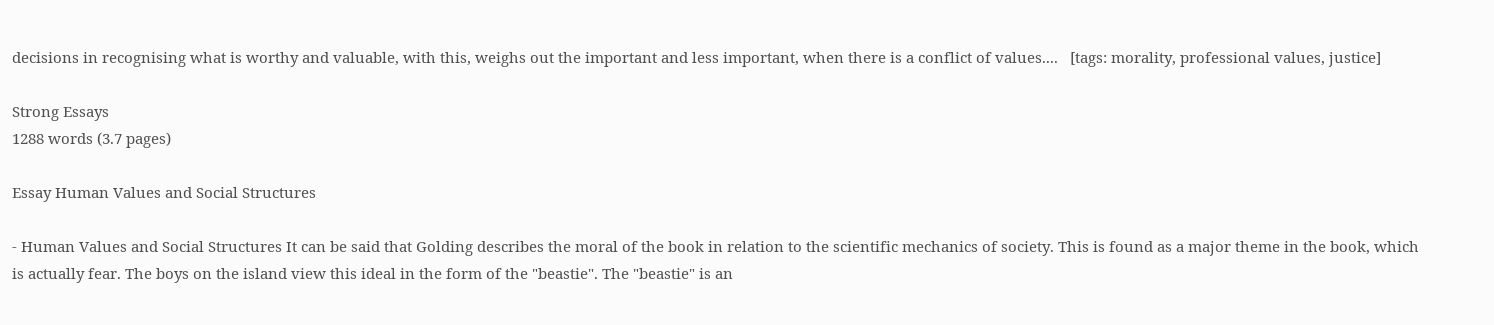decisions in recognising what is worthy and valuable, with this, weighs out the important and less important, when there is a conflict of values....   [tags: morality, professional values, justice]

Strong Essays
1288 words (3.7 pages)

Essay Human Values and Social Structures

- Human Values and Social Structures It can be said that Golding describes the moral of the book in relation to the scientific mechanics of society. This is found as a major theme in the book, which is actually fear. The boys on the island view this ideal in the form of the "beastie". The "beastie" is an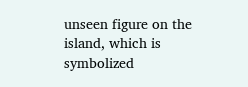unseen figure on the island, which is symbolized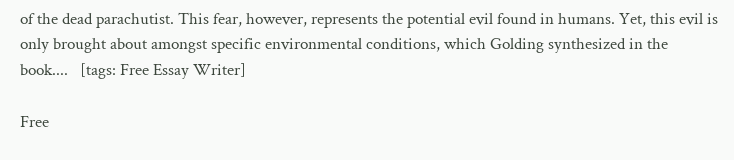of the dead parachutist. This fear, however, represents the potential evil found in humans. Yet, this evil is only brought about amongst specific environmental conditions, which Golding synthesized in the book....   [tags: Free Essay Writer]

Free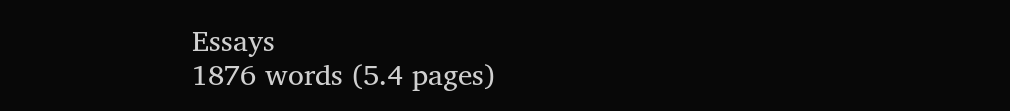Essays
1876 words (5.4 pages)